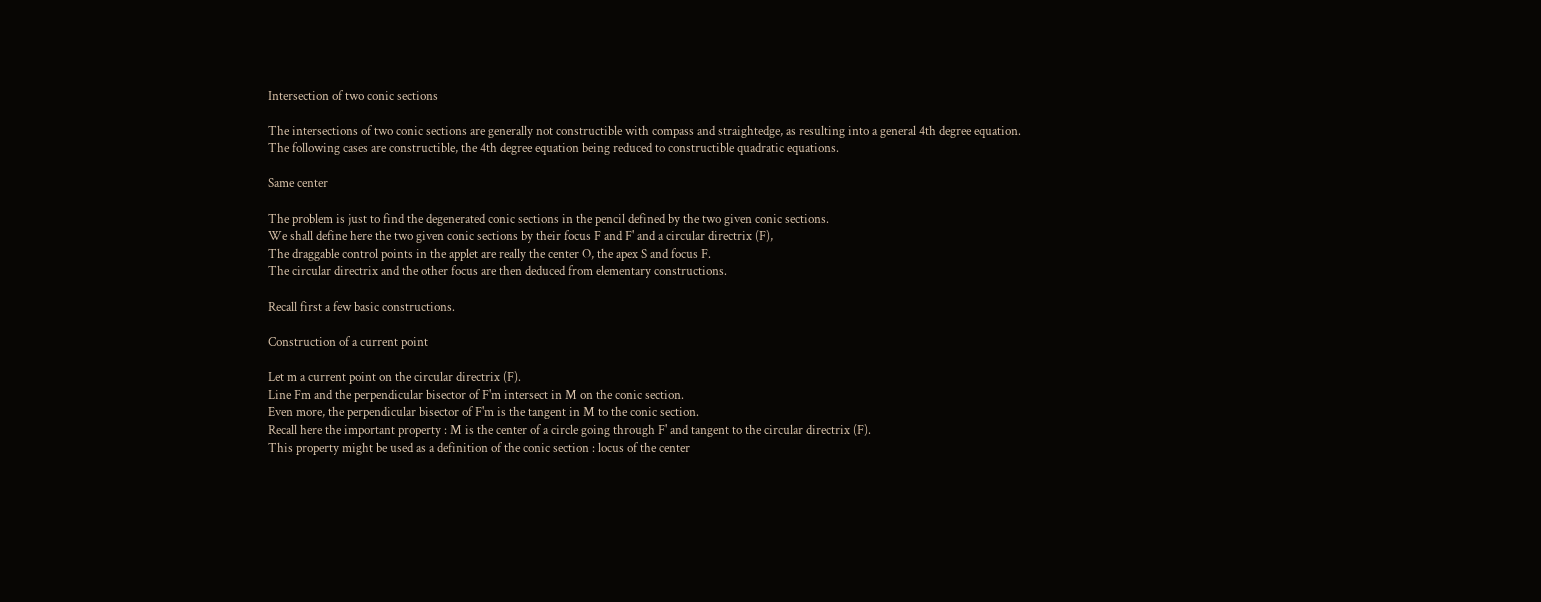Intersection of two conic sections

The intersections of two conic sections are generally not constructible with compass and straightedge, as resulting into a general 4th degree equation.
The following cases are constructible, the 4th degree equation being reduced to constructible quadratic equations.

Same center

The problem is just to find the degenerated conic sections in the pencil defined by the two given conic sections.
We shall define here the two given conic sections by their focus F and F' and a circular directrix (F),
The draggable control points in the applet are really the center O, the apex S and focus F.
The circular directrix and the other focus are then deduced from elementary constructions.

Recall first a few basic constructions.

Construction of a current point

Let m a current point on the circular directrix (F).
Line Fm and the perpendicular bisector of F'm intersect in M on the conic section.
Even more, the perpendicular bisector of F'm is the tangent in M to the conic section.
Recall here the important property : M is the center of a circle going through F' and tangent to the circular directrix (F).
This property might be used as a definition of the conic section : locus of the center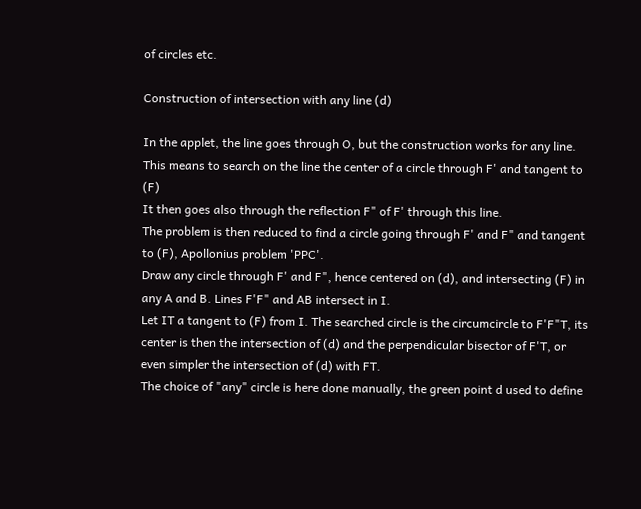of circles etc.

Construction of intersection with any line (d)

In the applet, the line goes through O, but the construction works for any line.
This means to search on the line the center of a circle through F' and tangent to (F)
It then goes also through the reflection F" of F' through this line.
The problem is then reduced to find a circle going through F' and F" and tangent to (F), Apollonius problem 'PPC'.
Draw any circle through F' and F", hence centered on (d), and intersecting (F) in any A and B. Lines F'F" and AB intersect in I.
Let IT a tangent to (F) from I. The searched circle is the circumcircle to F'F"T, its center is then the intersection of (d) and the perpendicular bisector of F'T, or even simpler the intersection of (d) with FT.
The choice of "any" circle is here done manually, the green point d used to define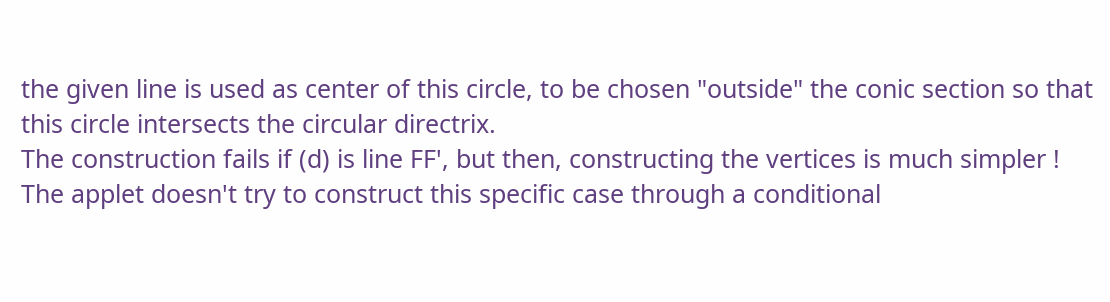the given line is used as center of this circle, to be chosen "outside" the conic section so that this circle intersects the circular directrix.
The construction fails if (d) is line FF', but then, constructing the vertices is much simpler !
The applet doesn't try to construct this specific case through a conditional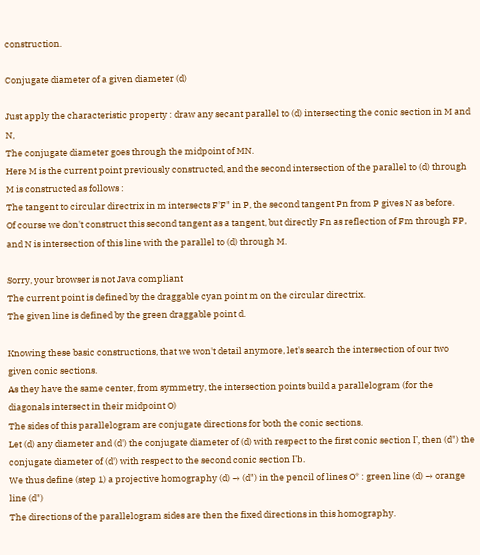construction.

Conjugate diameter of a given diameter (d)

Just apply the characteristic property : draw any secant parallel to (d) intersecting the conic section in M and N,
The conjugate diameter goes through the midpoint of MN.
Here M is the current point previously constructed, and the second intersection of the parallel to (d) through M is constructed as follows :
The tangent to circular directrix in m intersects F'F" in P, the second tangent Pn from P gives N as before.
Of course we don't construct this second tangent as a tangent, but directly Fn as reflection of Fm through FP, and N is intersection of this line with the parallel to (d) through M.

Sorry, your browser is not Java compliant
The current point is defined by the draggable cyan point m on the circular directrix.
The given line is defined by the green draggable point d.

Knowing these basic constructions, that we won't detail anymore, let's search the intersection of our two given conic sections.
As they have the same center, from symmetry, the intersection points build a parallelogram (for the diagonals intersect in their midpoint O)
The sides of this parallelogram are conjugate directions for both the conic sections.
Let (d) any diameter and (d') the conjugate diameter of (d) with respect to the first conic section Γ, then (d") the conjugate diameter of (d') with respect to the second conic section Γb.
We thus define (step 1) a projective homography (d) → (d") in the pencil of lines O* : green line (d) → orange line (d")
The directions of the parallelogram sides are then the fixed directions in this homography.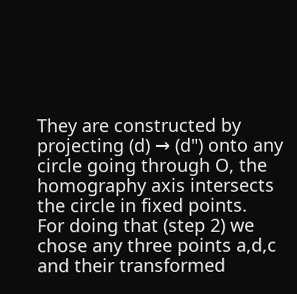They are constructed by projecting (d) → (d") onto any circle going through O, the homography axis intersects the circle in fixed points.
For doing that (step 2) we chose any three points a,d,c and their transformed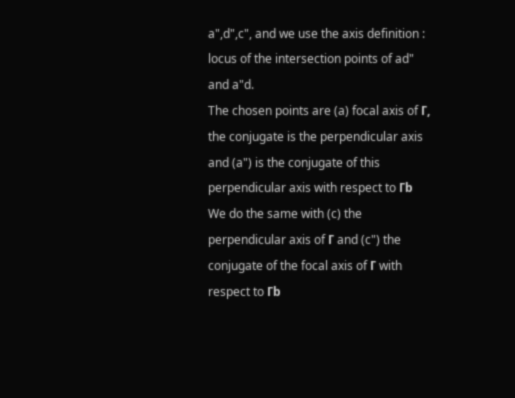a",d",c", and we use the axis definition :
locus of the intersection points of ad" and a"d.
The chosen points are (a) focal axis of Γ, the conjugate is the perpendicular axis and (a") is the conjugate of this perpendicular axis with respect to Γb
We do the same with (c) the perpendicular axis of Γ and (c") the conjugate of the focal axis of Γ with respect to Γb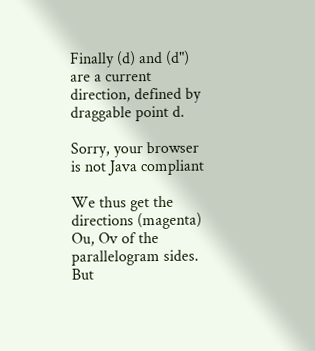Finally (d) and (d") are a current direction, defined by draggable point d.

Sorry, your browser is not Java compliant

We thus get the directions (magenta) Ou, Ov of the parallelogram sides.
But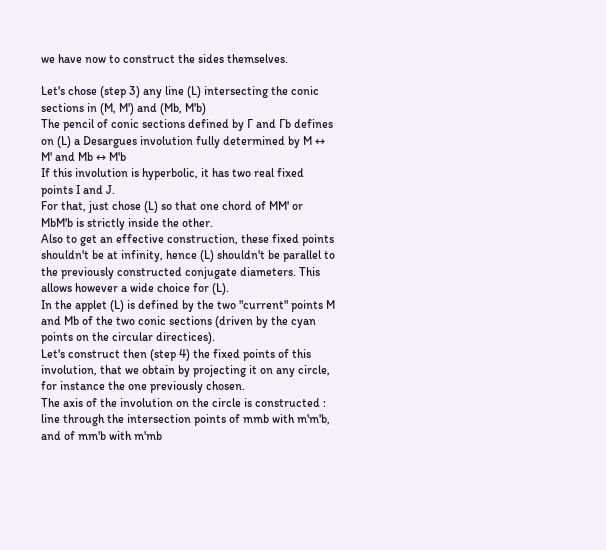we have now to construct the sides themselves.

Let's chose (step 3) any line (L) intersecting the conic sections in (M, M') and (Mb, M'b)
The pencil of conic sections defined by Γ and Γb defines on (L) a Desargues involution fully determined by M ↔ M' and Mb ↔ M'b
If this involution is hyperbolic, it has two real fixed points I and J.
For that, just chose (L) so that one chord of MM' or MbM'b is strictly inside the other.
Also to get an effective construction, these fixed points shouldn't be at infinity, hence (L) shouldn't be parallel to the previously constructed conjugate diameters. This allows however a wide choice for (L).
In the applet (L) is defined by the two "current" points M and Mb of the two conic sections (driven by the cyan points on the circular directices).
Let's construct then (step 4) the fixed points of this involution, that we obtain by projecting it on any circle, for instance the one previously chosen.
The axis of the involution on the circle is constructed : line through the intersection points of mmb with m'm'b, and of mm'b with m'mb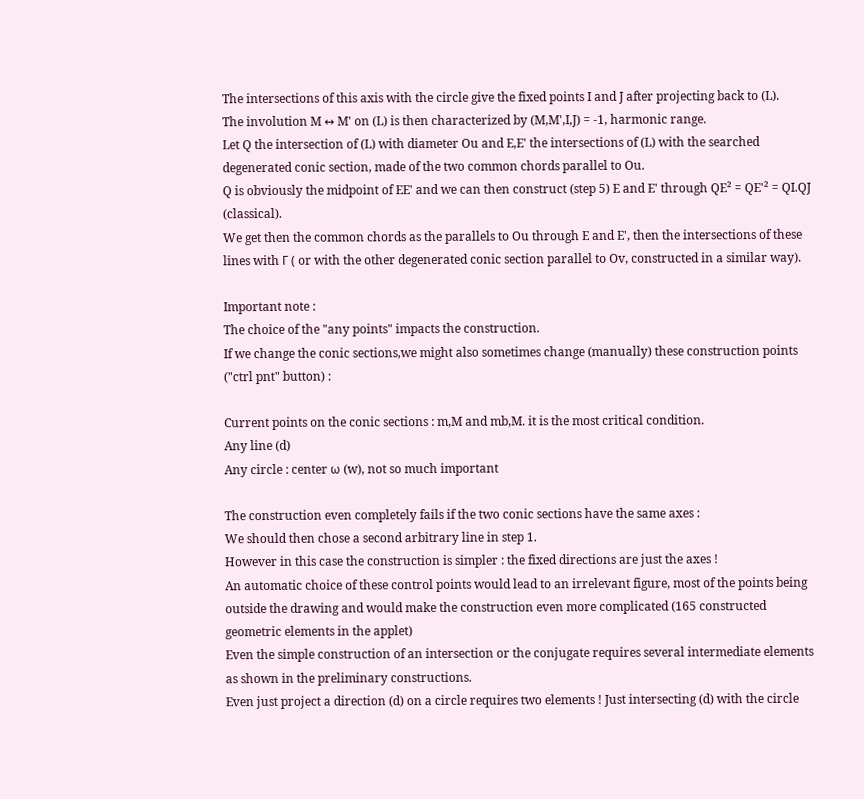The intersections of this axis with the circle give the fixed points I and J after projecting back to (L).
The involution M ↔ M' on (L) is then characterized by (M,M',I,J) = -1, harmonic range.
Let Q the intersection of (L) with diameter Ou and E,E' the intersections of (L) with the searched degenerated conic section, made of the two common chords parallel to Ou.
Q is obviously the midpoint of EE' and we can then construct (step 5) E and E' through QE² = QE'² = QI.QJ (classical).
We get then the common chords as the parallels to Ou through E and E', then the intersections of these lines with Γ ( or with the other degenerated conic section parallel to Ov, constructed in a similar way).

Important note :
The choice of the "any points" impacts the construction.
If we change the conic sections,we might also sometimes change (manually) these construction points ("ctrl pnt" button) :

Current points on the conic sections : m,M and mb,M. it is the most critical condition.
Any line (d)
Any circle : center ω (w), not so much important

The construction even completely fails if the two conic sections have the same axes :
We should then chose a second arbitrary line in step 1.
However in this case the construction is simpler : the fixed directions are just the axes !
An automatic choice of these control points would lead to an irrelevant figure, most of the points being outside the drawing and would make the construction even more complicated (165 constructed geometric elements in the applet)
Even the simple construction of an intersection or the conjugate requires several intermediate elements as shown in the preliminary constructions.
Even just project a direction (d) on a circle requires two elements ! Just intersecting (d) with the circle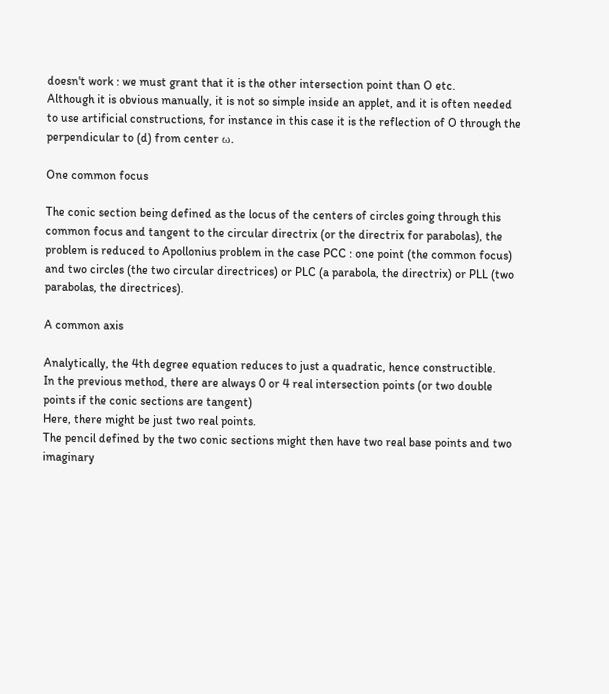doesn't work : we must grant that it is the other intersection point than O etc.
Although it is obvious manually, it is not so simple inside an applet, and it is often needed to use artificial constructions, for instance in this case it is the reflection of O through the perpendicular to (d) from center ω.

One common focus

The conic section being defined as the locus of the centers of circles going through this common focus and tangent to the circular directrix (or the directrix for parabolas), the problem is reduced to Apollonius problem in the case PCC : one point (the common focus) and two circles (the two circular directrices) or PLC (a parabola, the directrix) or PLL (two parabolas, the directrices).

A common axis

Analytically, the 4th degree equation reduces to just a quadratic, hence constructible.
In the previous method, there are always 0 or 4 real intersection points (or two double points if the conic sections are tangent)
Here, there might be just two real points.
The pencil defined by the two conic sections might then have two real base points and two imaginary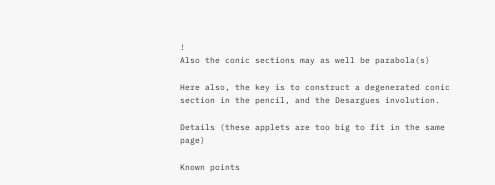!
Also the conic sections may as well be parabola(s)

Here also, the key is to construct a degenerated conic section in the pencil, and the Desargues involution.

Details (these applets are too big to fit in the same page)

Known points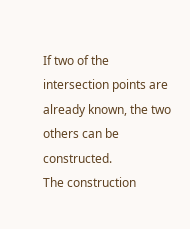If two of the intersection points are already known, the two others can be constructed.
The construction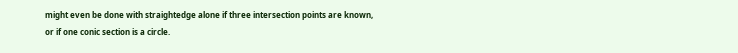might even be done with straightedge alone if three intersection points are known, or if one conic section is a circle.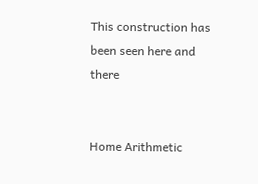This construction has been seen here and there


Home Arithmetic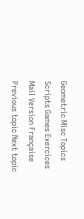Geometric Misc Topics Scripts Games Exercices Mail Version Française Previous topic Next topic